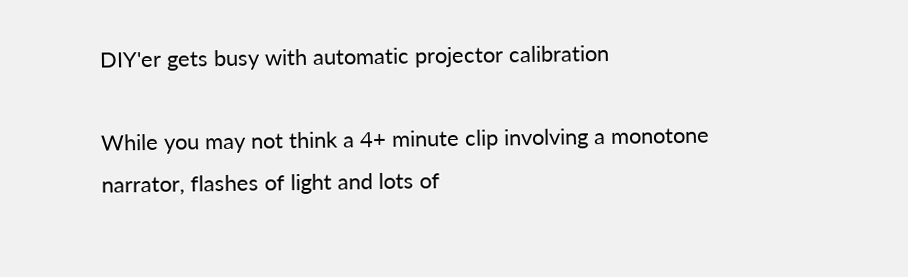DIY'er gets busy with automatic projector calibration

While you may not think a 4+ minute clip involving a monotone narrator, flashes of light and lots of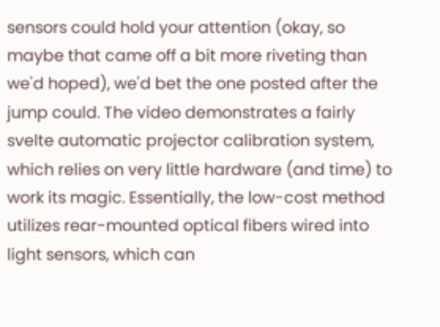sensors could hold your attention (okay, so maybe that came off a bit more riveting than we'd hoped), we'd bet the one posted after the jump could. The video demonstrates a fairly svelte automatic projector calibration system, which relies on very little hardware (and time) to work its magic. Essentially, the low-cost method utilizes rear-mounted optical fibers wired into light sensors, which can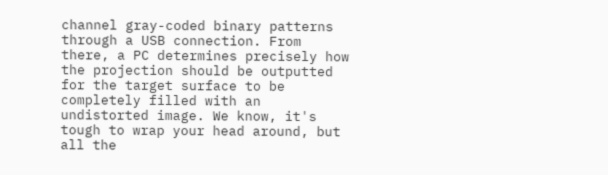channel gray-coded binary patterns through a USB connection. From there, a PC determines precisely how the projection should be outputted for the target surface to be completely filled with an undistorted image. We know, it's tough to wrap your head around, but all the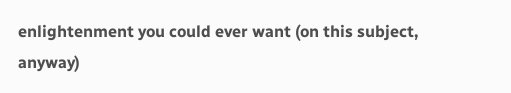enlightenment you could ever want (on this subject, anyway)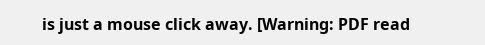is just a mouse click away. [Warning: PDF read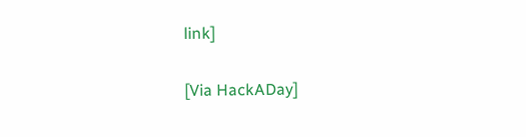link]

[Via HackADay]